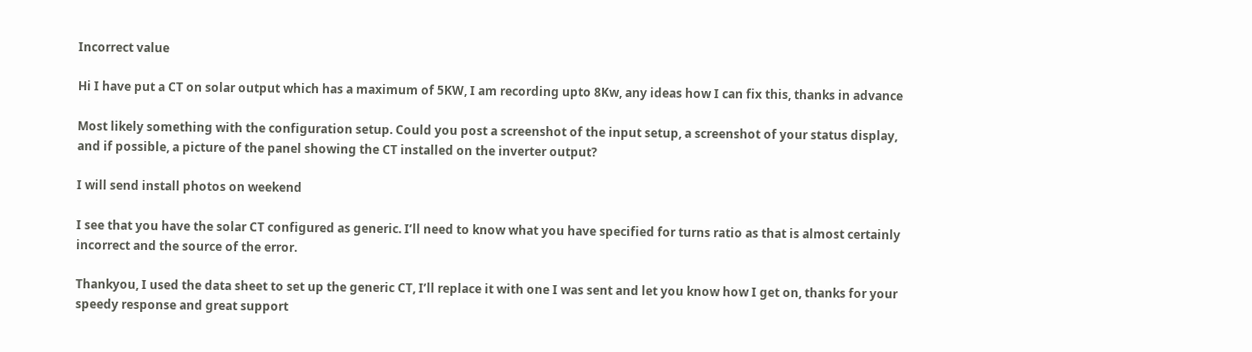Incorrect value

Hi I have put a CT on solar output which has a maximum of 5KW, I am recording upto 8Kw, any ideas how I can fix this, thanks in advance

Most likely something with the configuration setup. Could you post a screenshot of the input setup, a screenshot of your status display, and if possible, a picture of the panel showing the CT installed on the inverter output?

I will send install photos on weekend

I see that you have the solar CT configured as generic. I’ll need to know what you have specified for turns ratio as that is almost certainly incorrect and the source of the error.

Thankyou, I used the data sheet to set up the generic CT, I’ll replace it with one I was sent and let you know how I get on, thanks for your speedy response and great support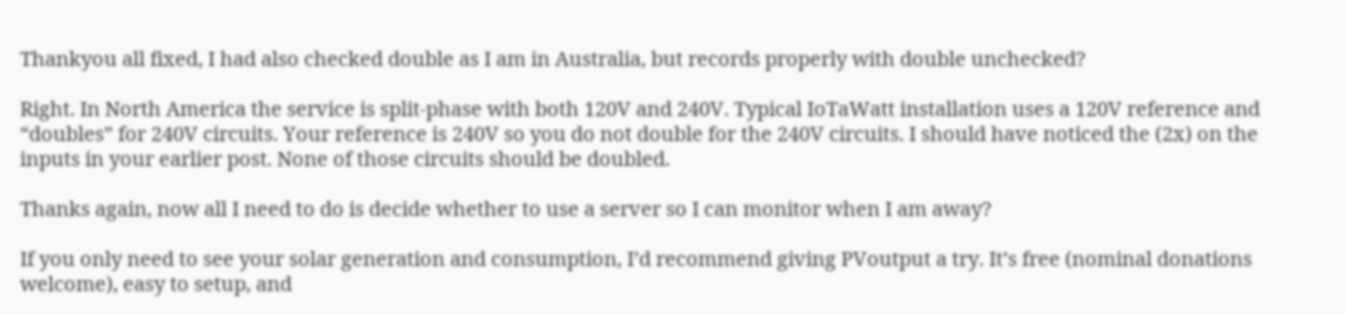Thankyou all fixed, I had also checked double as I am in Australia, but records properly with double unchecked?

Right. In North America the service is split-phase with both 120V and 240V. Typical IoTaWatt installation uses a 120V reference and “doubles” for 240V circuits. Your reference is 240V so you do not double for the 240V circuits. I should have noticed the (2x) on the inputs in your earlier post. None of those circuits should be doubled.

Thanks again, now all I need to do is decide whether to use a server so I can monitor when I am away?

If you only need to see your solar generation and consumption, I’d recommend giving PVoutput a try. It’s free (nominal donations welcome), easy to setup, and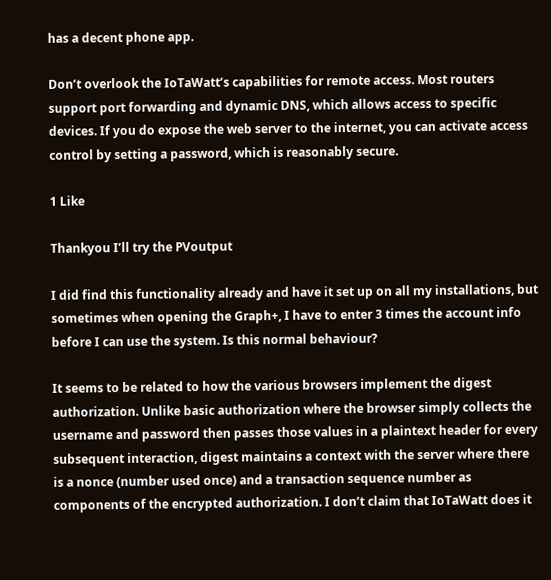has a decent phone app.

Don’t overlook the IoTaWatt’s capabilities for remote access. Most routers support port forwarding and dynamic DNS, which allows access to specific devices. If you do expose the web server to the internet, you can activate access control by setting a password, which is reasonably secure.

1 Like

Thankyou I’ll try the PVoutput

I did find this functionality already and have it set up on all my installations, but sometimes when opening the Graph+, I have to enter 3 times the account info before I can use the system. Is this normal behaviour?

It seems to be related to how the various browsers implement the digest authorization. Unlike basic authorization where the browser simply collects the username and password then passes those values in a plaintext header for every subsequent interaction, digest maintains a context with the server where there is a nonce (number used once) and a transaction sequence number as components of the encrypted authorization. I don’t claim that IoTaWatt does it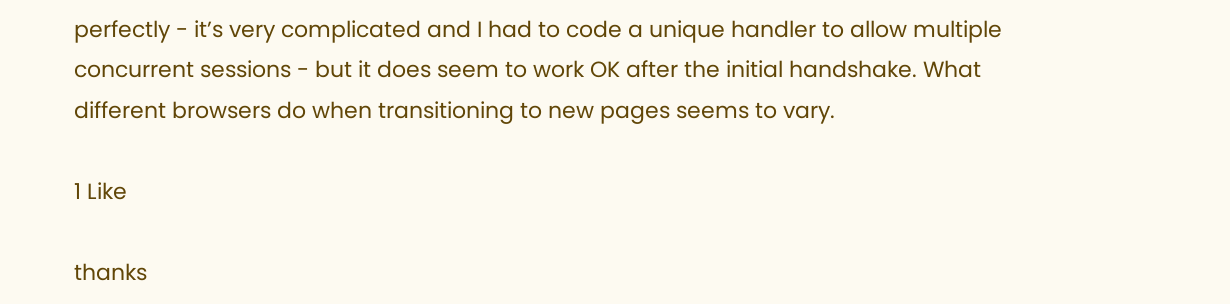perfectly - it’s very complicated and I had to code a unique handler to allow multiple concurrent sessions - but it does seem to work OK after the initial handshake. What different browsers do when transitioning to new pages seems to vary.

1 Like

thanks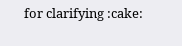for clarifying :cake: